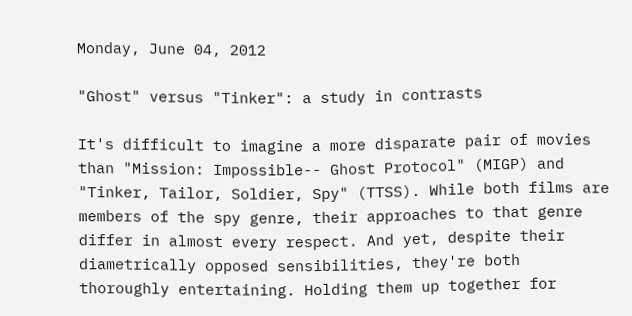Monday, June 04, 2012

"Ghost" versus "Tinker": a study in contrasts

It's difficult to imagine a more disparate pair of movies than "Mission: Impossible-- Ghost Protocol" (MIGP) and "Tinker, Tailor, Soldier, Spy" (TTSS). While both films are members of the spy genre, their approaches to that genre differ in almost every respect. And yet, despite their diametrically opposed sensibilities, they're both thoroughly entertaining. Holding them up together for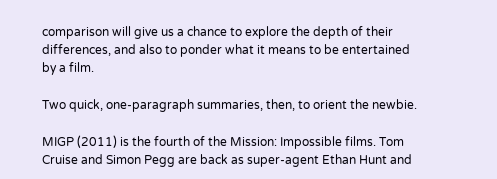comparison will give us a chance to explore the depth of their differences, and also to ponder what it means to be entertained by a film.

Two quick, one-paragraph summaries, then, to orient the newbie.

MIGP (2011) is the fourth of the Mission: Impossible films. Tom Cruise and Simon Pegg are back as super-agent Ethan Hunt and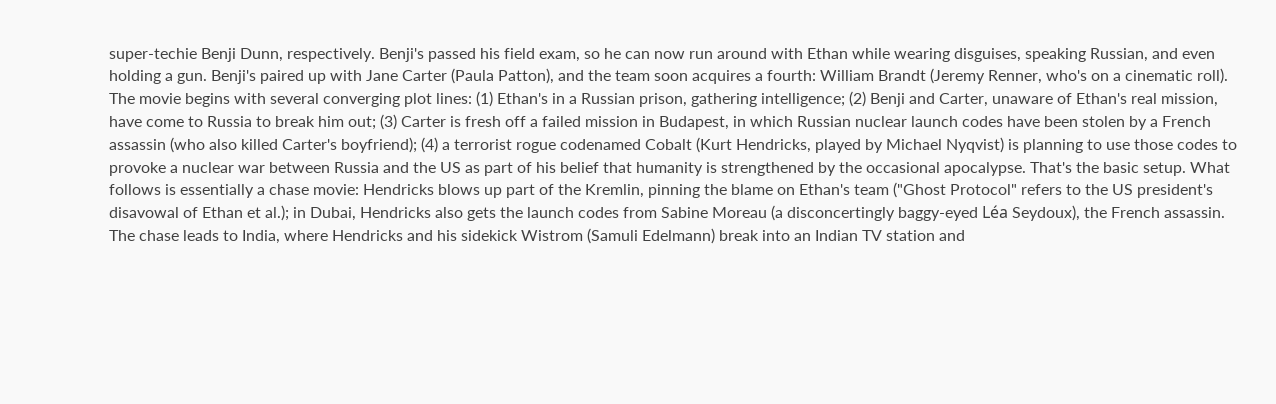super-techie Benji Dunn, respectively. Benji's passed his field exam, so he can now run around with Ethan while wearing disguises, speaking Russian, and even holding a gun. Benji's paired up with Jane Carter (Paula Patton), and the team soon acquires a fourth: William Brandt (Jeremy Renner, who's on a cinematic roll). The movie begins with several converging plot lines: (1) Ethan's in a Russian prison, gathering intelligence; (2) Benji and Carter, unaware of Ethan's real mission, have come to Russia to break him out; (3) Carter is fresh off a failed mission in Budapest, in which Russian nuclear launch codes have been stolen by a French assassin (who also killed Carter's boyfriend); (4) a terrorist rogue codenamed Cobalt (Kurt Hendricks, played by Michael Nyqvist) is planning to use those codes to provoke a nuclear war between Russia and the US as part of his belief that humanity is strengthened by the occasional apocalypse. That's the basic setup. What follows is essentially a chase movie: Hendricks blows up part of the Kremlin, pinning the blame on Ethan's team ("Ghost Protocol" refers to the US president's disavowal of Ethan et al.); in Dubai, Hendricks also gets the launch codes from Sabine Moreau (a disconcertingly baggy-eyed Léa Seydoux), the French assassin. The chase leads to India, where Hendricks and his sidekick Wistrom (Samuli Edelmann) break into an Indian TV station and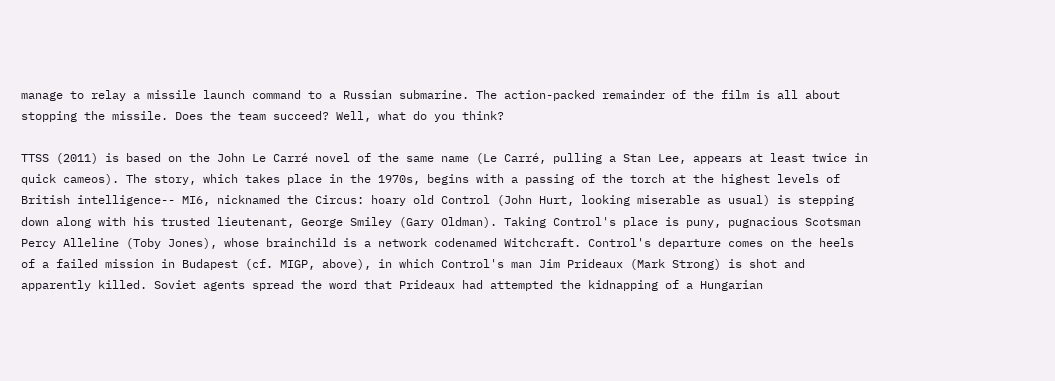manage to relay a missile launch command to a Russian submarine. The action-packed remainder of the film is all about stopping the missile. Does the team succeed? Well, what do you think?

TTSS (2011) is based on the John Le Carré novel of the same name (Le Carré, pulling a Stan Lee, appears at least twice in quick cameos). The story, which takes place in the 1970s, begins with a passing of the torch at the highest levels of British intelligence-- MI6, nicknamed the Circus: hoary old Control (John Hurt, looking miserable as usual) is stepping down along with his trusted lieutenant, George Smiley (Gary Oldman). Taking Control's place is puny, pugnacious Scotsman Percy Alleline (Toby Jones), whose brainchild is a network codenamed Witchcraft. Control's departure comes on the heels of a failed mission in Budapest (cf. MIGP, above), in which Control's man Jim Prideaux (Mark Strong) is shot and apparently killed. Soviet agents spread the word that Prideaux had attempted the kidnapping of a Hungarian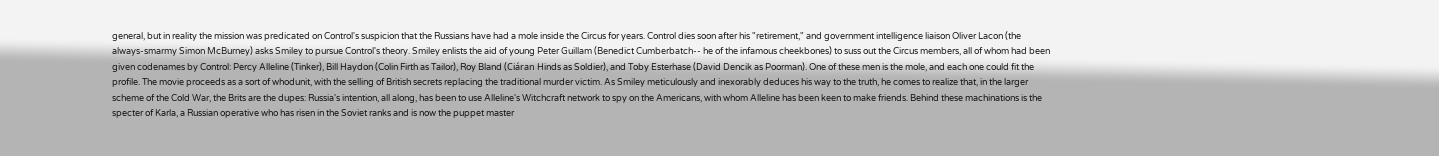general, but in reality the mission was predicated on Control's suspicion that the Russians have had a mole inside the Circus for years. Control dies soon after his "retirement," and government intelligence liaison Oliver Lacon (the always-smarmy Simon McBurney) asks Smiley to pursue Control's theory. Smiley enlists the aid of young Peter Guillam (Benedict Cumberbatch-- he of the infamous cheekbones) to suss out the Circus members, all of whom had been given codenames by Control: Percy Alleline (Tinker), Bill Haydon (Colin Firth as Tailor), Roy Bland (Ciáran Hinds as Soldier), and Toby Esterhase (David Dencik as Poorman). One of these men is the mole, and each one could fit the profile. The movie proceeds as a sort of whodunit, with the selling of British secrets replacing the traditional murder victim. As Smiley meticulously and inexorably deduces his way to the truth, he comes to realize that, in the larger scheme of the Cold War, the Brits are the dupes: Russia's intention, all along, has been to use Alleline's Witchcraft network to spy on the Americans, with whom Alleline has been keen to make friends. Behind these machinations is the specter of Karla, a Russian operative who has risen in the Soviet ranks and is now the puppet master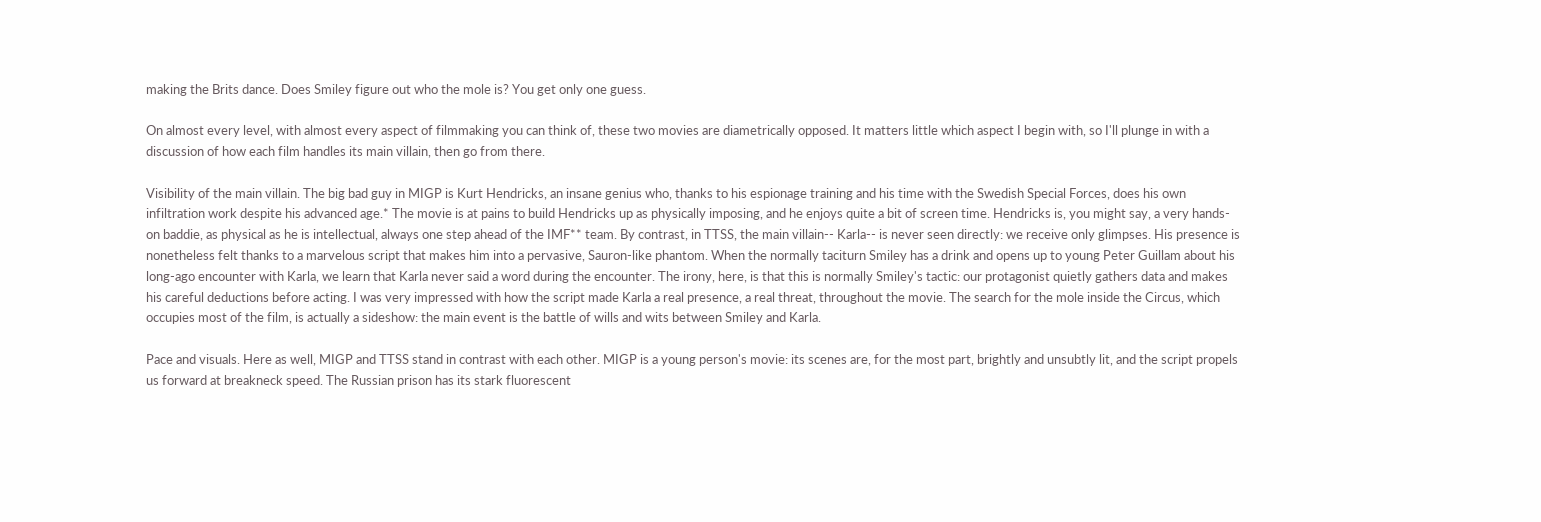making the Brits dance. Does Smiley figure out who the mole is? You get only one guess.

On almost every level, with almost every aspect of filmmaking you can think of, these two movies are diametrically opposed. It matters little which aspect I begin with, so I'll plunge in with a discussion of how each film handles its main villain, then go from there.

Visibility of the main villain. The big bad guy in MIGP is Kurt Hendricks, an insane genius who, thanks to his espionage training and his time with the Swedish Special Forces, does his own infiltration work despite his advanced age.* The movie is at pains to build Hendricks up as physically imposing, and he enjoys quite a bit of screen time. Hendricks is, you might say, a very hands-on baddie, as physical as he is intellectual, always one step ahead of the IMF** team. By contrast, in TTSS, the main villain-- Karla-- is never seen directly: we receive only glimpses. His presence is nonetheless felt thanks to a marvelous script that makes him into a pervasive, Sauron-like phantom. When the normally taciturn Smiley has a drink and opens up to young Peter Guillam about his long-ago encounter with Karla, we learn that Karla never said a word during the encounter. The irony, here, is that this is normally Smiley's tactic: our protagonist quietly gathers data and makes his careful deductions before acting. I was very impressed with how the script made Karla a real presence, a real threat, throughout the movie. The search for the mole inside the Circus, which occupies most of the film, is actually a sideshow: the main event is the battle of wills and wits between Smiley and Karla.

Pace and visuals. Here as well, MIGP and TTSS stand in contrast with each other. MIGP is a young person's movie: its scenes are, for the most part, brightly and unsubtly lit, and the script propels us forward at breakneck speed. The Russian prison has its stark fluorescent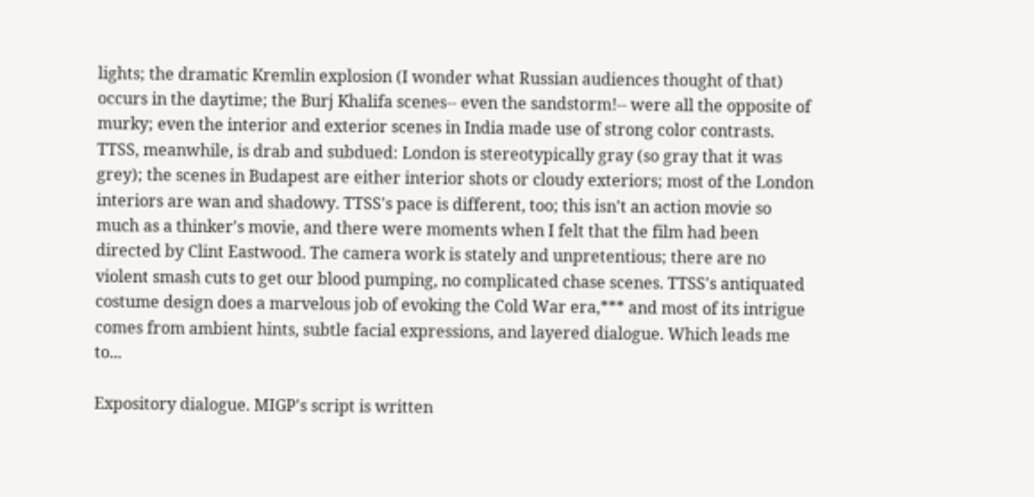lights; the dramatic Kremlin explosion (I wonder what Russian audiences thought of that) occurs in the daytime; the Burj Khalifa scenes-- even the sandstorm!-- were all the opposite of murky; even the interior and exterior scenes in India made use of strong color contrasts. TTSS, meanwhile, is drab and subdued: London is stereotypically gray (so gray that it was grey); the scenes in Budapest are either interior shots or cloudy exteriors; most of the London interiors are wan and shadowy. TTSS's pace is different, too; this isn't an action movie so much as a thinker's movie, and there were moments when I felt that the film had been directed by Clint Eastwood. The camera work is stately and unpretentious; there are no violent smash cuts to get our blood pumping, no complicated chase scenes. TTSS's antiquated costume design does a marvelous job of evoking the Cold War era,*** and most of its intrigue comes from ambient hints, subtle facial expressions, and layered dialogue. Which leads me to...

Expository dialogue. MIGP's script is written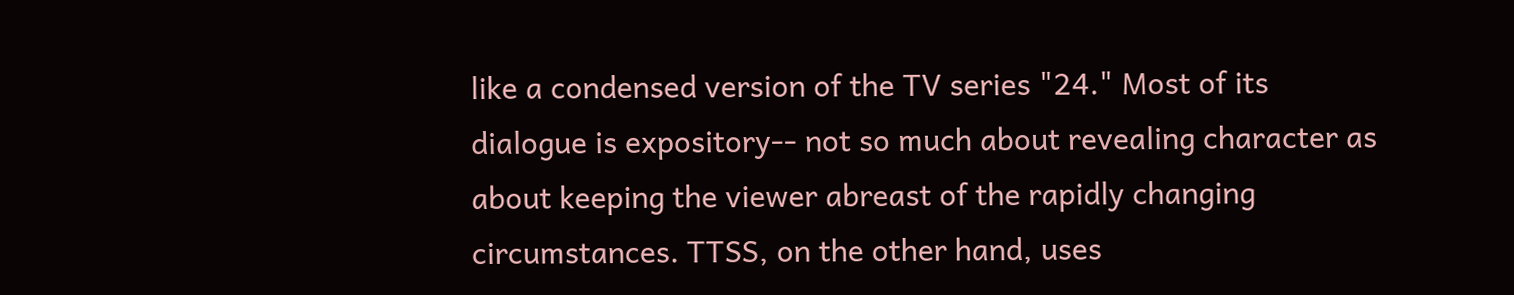like a condensed version of the TV series "24." Most of its dialogue is expository-- not so much about revealing character as about keeping the viewer abreast of the rapidly changing circumstances. TTSS, on the other hand, uses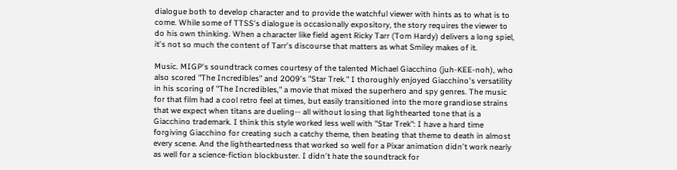dialogue both to develop character and to provide the watchful viewer with hints as to what is to come. While some of TTSS's dialogue is occasionally expository, the story requires the viewer to do his own thinking. When a character like field agent Ricky Tarr (Tom Hardy) delivers a long spiel, it's not so much the content of Tarr's discourse that matters as what Smiley makes of it.

Music. MIGP's soundtrack comes courtesy of the talented Michael Giacchino (juh-KEE-noh), who also scored "The Incredibles" and 2009's "Star Trek." I thoroughly enjoyed Giacchino's versatility in his scoring of "The Incredibles," a movie that mixed the superhero and spy genres. The music for that film had a cool retro feel at times, but easily transitioned into the more grandiose strains that we expect when titans are dueling-- all without losing that lighthearted tone that is a Giacchino trademark. I think this style worked less well with "Star Trek": I have a hard time forgiving Giacchino for creating such a catchy theme, then beating that theme to death in almost every scene. And the lightheartedness that worked so well for a Pixar animation didn't work nearly as well for a science-fiction blockbuster. I didn't hate the soundtrack for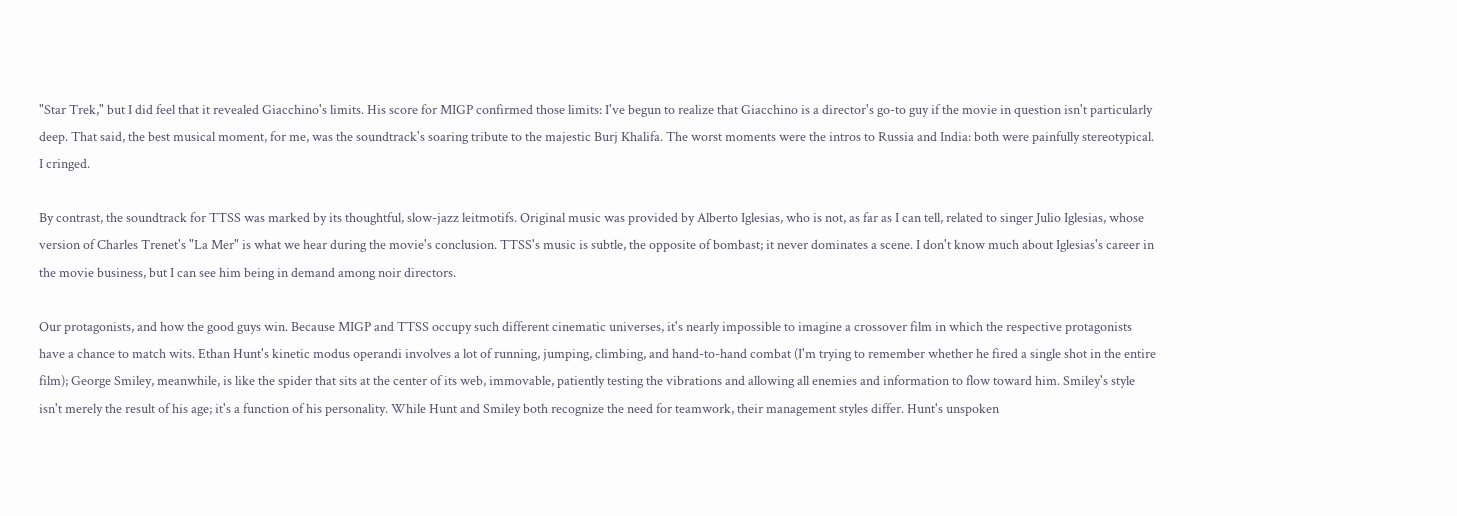"Star Trek," but I did feel that it revealed Giacchino's limits. His score for MIGP confirmed those limits: I've begun to realize that Giacchino is a director's go-to guy if the movie in question isn't particularly deep. That said, the best musical moment, for me, was the soundtrack's soaring tribute to the majestic Burj Khalifa. The worst moments were the intros to Russia and India: both were painfully stereotypical. I cringed.

By contrast, the soundtrack for TTSS was marked by its thoughtful, slow-jazz leitmotifs. Original music was provided by Alberto Iglesias, who is not, as far as I can tell, related to singer Julio Iglesias, whose version of Charles Trenet's "La Mer" is what we hear during the movie's conclusion. TTSS's music is subtle, the opposite of bombast; it never dominates a scene. I don't know much about Iglesias's career in the movie business, but I can see him being in demand among noir directors.

Our protagonists, and how the good guys win. Because MIGP and TTSS occupy such different cinematic universes, it's nearly impossible to imagine a crossover film in which the respective protagonists have a chance to match wits. Ethan Hunt's kinetic modus operandi involves a lot of running, jumping, climbing, and hand-to-hand combat (I'm trying to remember whether he fired a single shot in the entire film); George Smiley, meanwhile, is like the spider that sits at the center of its web, immovable, patiently testing the vibrations and allowing all enemies and information to flow toward him. Smiley's style isn't merely the result of his age; it's a function of his personality. While Hunt and Smiley both recognize the need for teamwork, their management styles differ. Hunt's unspoken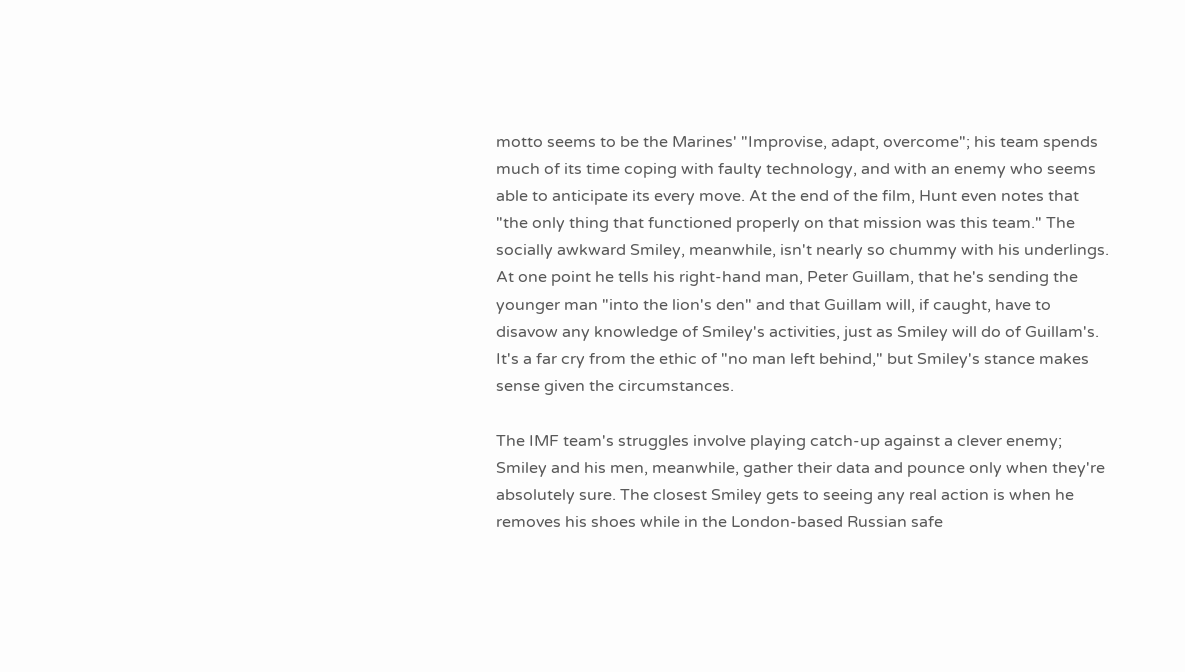motto seems to be the Marines' "Improvise, adapt, overcome"; his team spends much of its time coping with faulty technology, and with an enemy who seems able to anticipate its every move. At the end of the film, Hunt even notes that "the only thing that functioned properly on that mission was this team." The socially awkward Smiley, meanwhile, isn't nearly so chummy with his underlings. At one point he tells his right-hand man, Peter Guillam, that he's sending the younger man "into the lion's den" and that Guillam will, if caught, have to disavow any knowledge of Smiley's activities, just as Smiley will do of Guillam's. It's a far cry from the ethic of "no man left behind," but Smiley's stance makes sense given the circumstances.

The IMF team's struggles involve playing catch-up against a clever enemy; Smiley and his men, meanwhile, gather their data and pounce only when they're absolutely sure. The closest Smiley gets to seeing any real action is when he removes his shoes while in the London-based Russian safe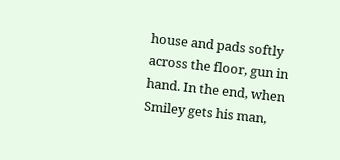house and pads softly across the floor, gun in hand. In the end, when Smiley gets his man,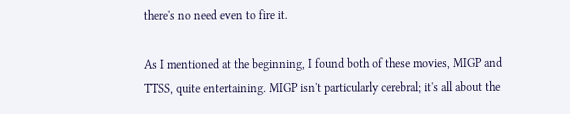there's no need even to fire it.

As I mentioned at the beginning, I found both of these movies, MIGP and TTSS, quite entertaining. MIGP isn't particularly cerebral; it's all about the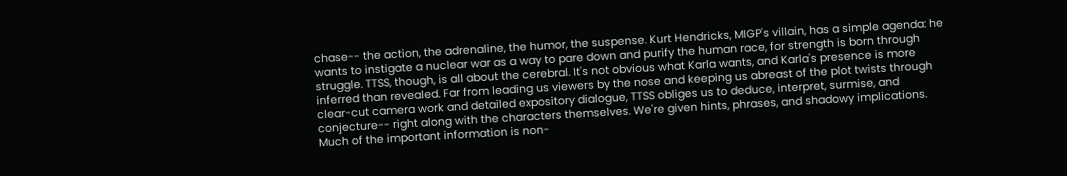chase-- the action, the adrenaline, the humor, the suspense. Kurt Hendricks, MIGP's villain, has a simple agenda: he wants to instigate a nuclear war as a way to pare down and purify the human race, for strength is born through struggle. TTSS, though, is all about the cerebral. It's not obvious what Karla wants, and Karla's presence is more inferred than revealed. Far from leading us viewers by the nose and keeping us abreast of the plot twists through clear-cut camera work and detailed expository dialogue, TTSS obliges us to deduce, interpret, surmise, and conjecture-- right along with the characters themselves. We're given hints, phrases, and shadowy implications. Much of the important information is non-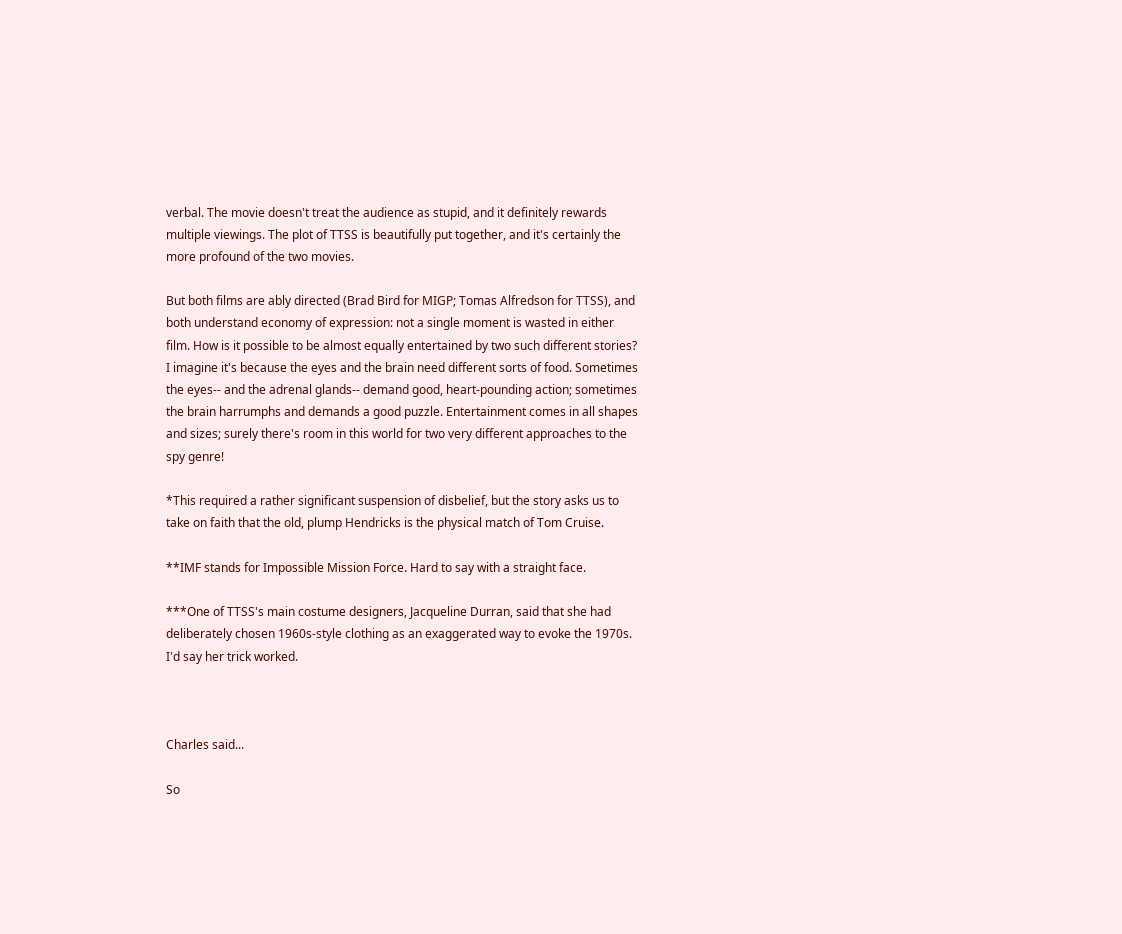verbal. The movie doesn't treat the audience as stupid, and it definitely rewards multiple viewings. The plot of TTSS is beautifully put together, and it's certainly the more profound of the two movies.

But both films are ably directed (Brad Bird for MIGP; Tomas Alfredson for TTSS), and both understand economy of expression: not a single moment is wasted in either film. How is it possible to be almost equally entertained by two such different stories? I imagine it's because the eyes and the brain need different sorts of food. Sometimes the eyes-- and the adrenal glands-- demand good, heart-pounding action; sometimes the brain harrumphs and demands a good puzzle. Entertainment comes in all shapes and sizes; surely there's room in this world for two very different approaches to the spy genre!

*This required a rather significant suspension of disbelief, but the story asks us to take on faith that the old, plump Hendricks is the physical match of Tom Cruise.

**IMF stands for Impossible Mission Force. Hard to say with a straight face.

***One of TTSS's main costume designers, Jacqueline Durran, said that she had deliberately chosen 1960s-style clothing as an exaggerated way to evoke the 1970s. I'd say her trick worked.



Charles said...

So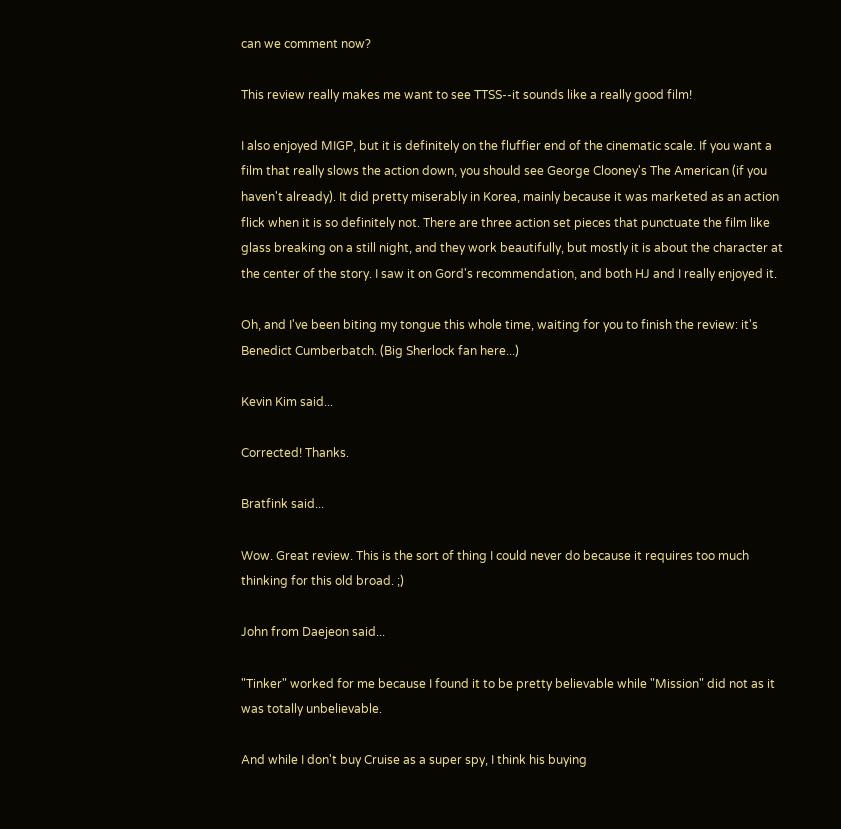can we comment now?

This review really makes me want to see TTSS--it sounds like a really good film!

I also enjoyed MIGP, but it is definitely on the fluffier end of the cinematic scale. If you want a film that really slows the action down, you should see George Clooney's The American (if you haven't already). It did pretty miserably in Korea, mainly because it was marketed as an action flick when it is so definitely not. There are three action set pieces that punctuate the film like glass breaking on a still night, and they work beautifully, but mostly it is about the character at the center of the story. I saw it on Gord's recommendation, and both HJ and I really enjoyed it.

Oh, and I've been biting my tongue this whole time, waiting for you to finish the review: it's Benedict Cumberbatch. (Big Sherlock fan here...)

Kevin Kim said...

Corrected! Thanks.

Bratfink said...

Wow. Great review. This is the sort of thing I could never do because it requires too much thinking for this old broad. ;)

John from Daejeon said...

"Tinker" worked for me because I found it to be pretty believable while "Mission" did not as it was totally unbelievable.

And while I don't buy Cruise as a super spy, I think his buying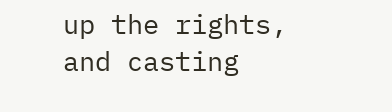up the rights, and casting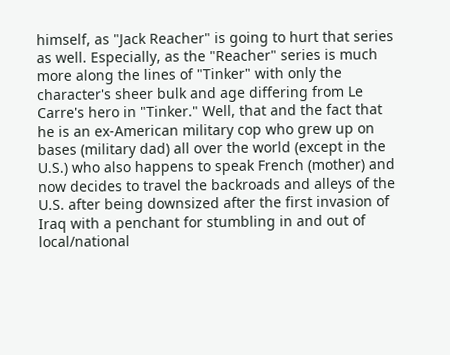himself, as "Jack Reacher" is going to hurt that series as well. Especially, as the "Reacher" series is much more along the lines of "Tinker" with only the character's sheer bulk and age differing from Le Carre's hero in "Tinker." Well, that and the fact that he is an ex-American military cop who grew up on bases (military dad) all over the world (except in the U.S.) who also happens to speak French (mother) and now decides to travel the backroads and alleys of the U.S. after being downsized after the first invasion of Iraq with a penchant for stumbling in and out of local/national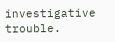investigative trouble.